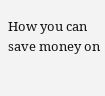How you can save money on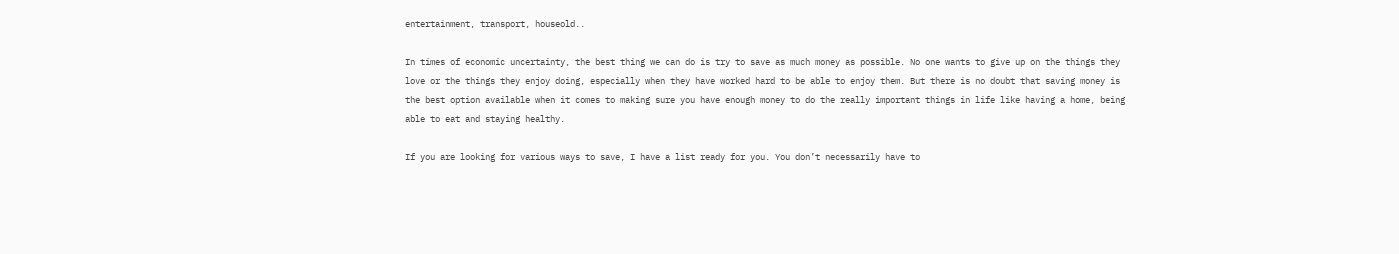entertainment, transport, houseold..

In times of economic uncertainty, the best thing we can do is try to save as much money as possible. No one wants to give up on the things they love or the things they enjoy doing, especially when they have worked hard to be able to enjoy them. But there is no doubt that saving money is the best option available when it comes to making sure you have enough money to do the really important things in life like having a home, being able to eat and staying healthy.

If you are looking for various ways to save, I have a list ready for you. You don’t necessarily have to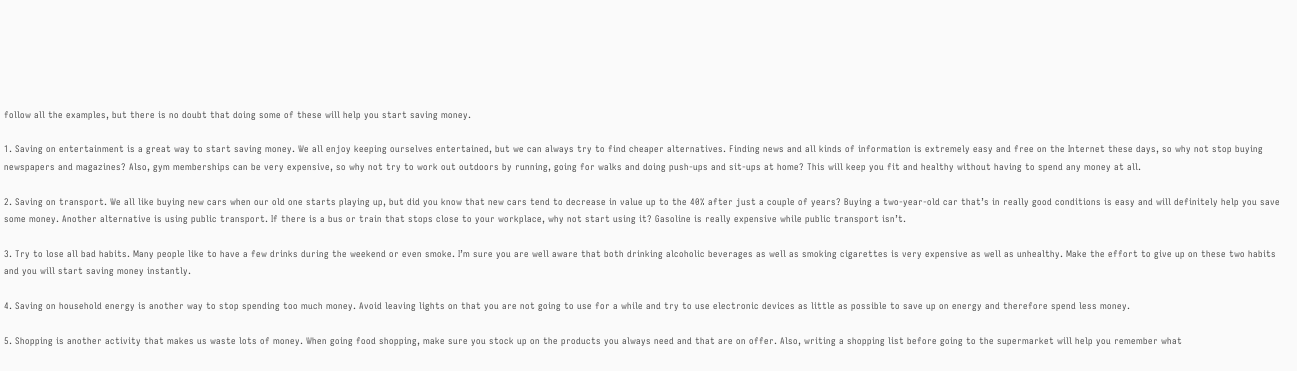follow all the examples, but there is no doubt that doing some of these will help you start saving money.

1. Saving on entertainment is a great way to start saving money. We all enjoy keeping ourselves entertained, but we can always try to find cheaper alternatives. Finding news and all kinds of information is extremely easy and free on the Internet these days, so why not stop buying newspapers and magazines? Also, gym memberships can be very expensive, so why not try to work out outdoors by running, going for walks and doing push-ups and sit-ups at home? This will keep you fit and healthy without having to spend any money at all.

2. Saving on transport. We all like buying new cars when our old one starts playing up, but did you know that new cars tend to decrease in value up to the 40% after just a couple of years? Buying a two-year-old car that’s in really good conditions is easy and will definitely help you save some money. Another alternative is using public transport. If there is a bus or train that stops close to your workplace, why not start using it? Gasoline is really expensive while public transport isn’t.

3. Try to lose all bad habits. Many people like to have a few drinks during the weekend or even smoke. I’m sure you are well aware that both drinking alcoholic beverages as well as smoking cigarettes is very expensive as well as unhealthy. Make the effort to give up on these two habits and you will start saving money instantly.

4. Saving on household energy is another way to stop spending too much money. Avoid leaving lights on that you are not going to use for a while and try to use electronic devices as little as possible to save up on energy and therefore spend less money.

5. Shopping is another activity that makes us waste lots of money. When going food shopping, make sure you stock up on the products you always need and that are on offer. Also, writing a shopping list before going to the supermarket will help you remember what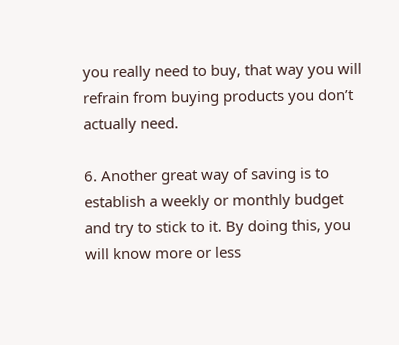you really need to buy, that way you will refrain from buying products you don’t actually need.

6. Another great way of saving is to establish a weekly or monthly budget and try to stick to it. By doing this, you will know more or less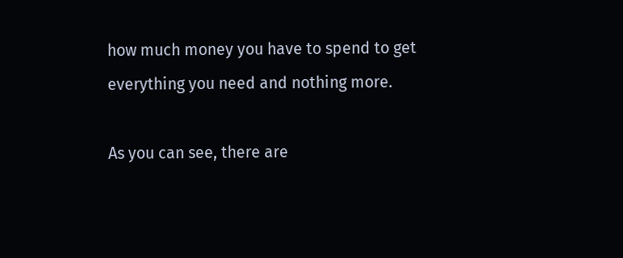how much money you have to spend to get everything you need and nothing more.

As you can see, there are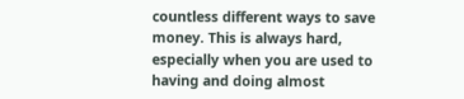countless different ways to save money. This is always hard, especially when you are used to having and doing almost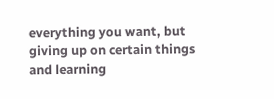everything you want, but giving up on certain things and learning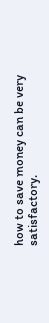how to save money can be very satisfactory.